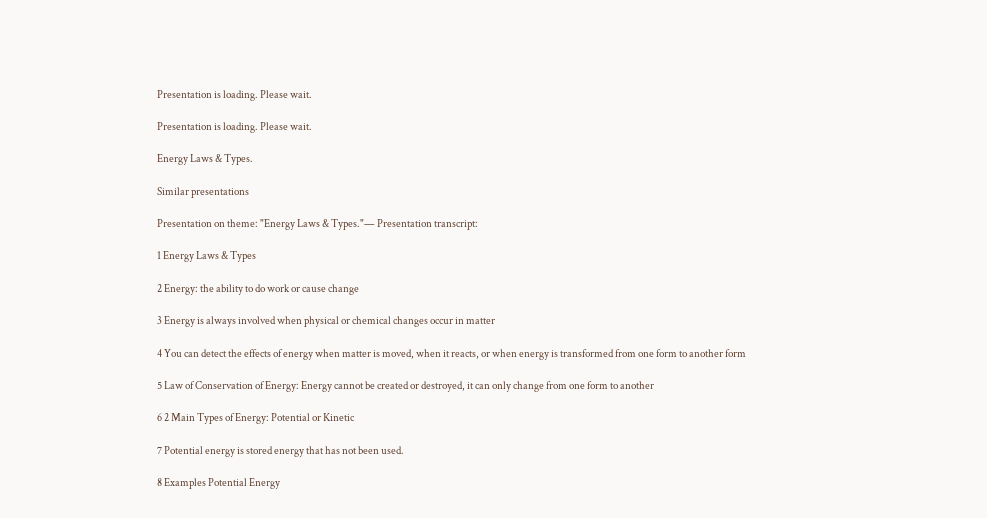Presentation is loading. Please wait.

Presentation is loading. Please wait.

Energy Laws & Types.

Similar presentations

Presentation on theme: "Energy Laws & Types."— Presentation transcript:

1 Energy Laws & Types

2 Energy: the ability to do work or cause change

3 Energy is always involved when physical or chemical changes occur in matter

4 You can detect the effects of energy when matter is moved, when it reacts, or when energy is transformed from one form to another form

5 Law of Conservation of Energy: Energy cannot be created or destroyed, it can only change from one form to another

6 2 Main Types of Energy: Potential or Kinetic

7 Potential energy is stored energy that has not been used.

8 Examples Potential Energy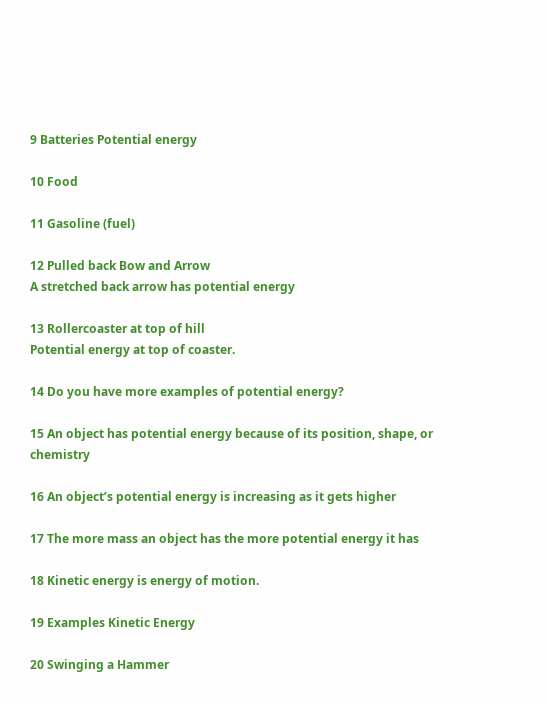9 Batteries Potential energy

10 Food

11 Gasoline (fuel)

12 Pulled back Bow and Arrow
A stretched back arrow has potential energy

13 Rollercoaster at top of hill
Potential energy at top of coaster.

14 Do you have more examples of potential energy?

15 An object has potential energy because of its position, shape, or chemistry

16 An object’s potential energy is increasing as it gets higher

17 The more mass an object has the more potential energy it has

18 Kinetic energy is energy of motion.

19 Examples Kinetic Energy

20 Swinging a Hammer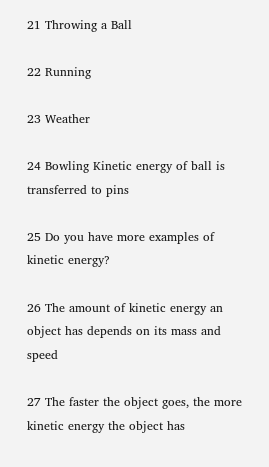21 Throwing a Ball

22 Running

23 Weather

24 Bowling Kinetic energy of ball is transferred to pins

25 Do you have more examples of kinetic energy?

26 The amount of kinetic energy an object has depends on its mass and speed

27 The faster the object goes, the more kinetic energy the object has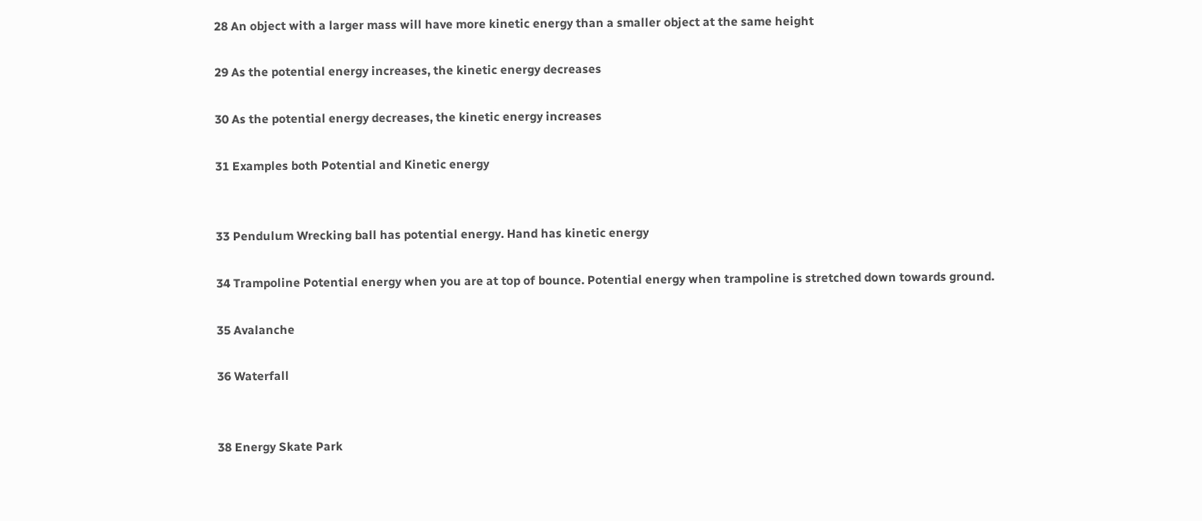28 An object with a larger mass will have more kinetic energy than a smaller object at the same height

29 As the potential energy increases, the kinetic energy decreases

30 As the potential energy decreases, the kinetic energy increases

31 Examples both Potential and Kinetic energy


33 Pendulum Wrecking ball has potential energy. Hand has kinetic energy

34 Trampoline Potential energy when you are at top of bounce. Potential energy when trampoline is stretched down towards ground.

35 Avalanche

36 Waterfall


38 Energy Skate Park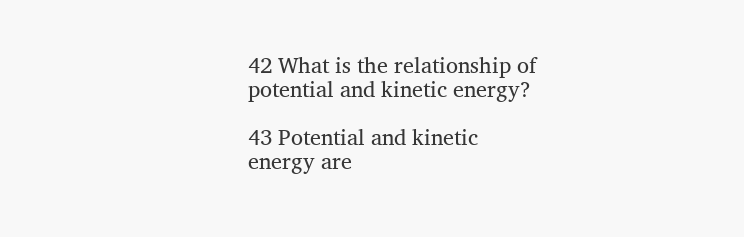42 What is the relationship of potential and kinetic energy?

43 Potential and kinetic energy are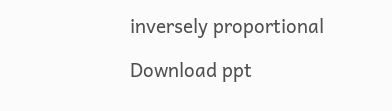inversely proportional

Download ppt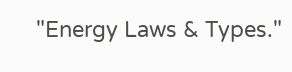"Energy Laws & Types."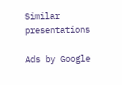Similar presentations

Ads by Google